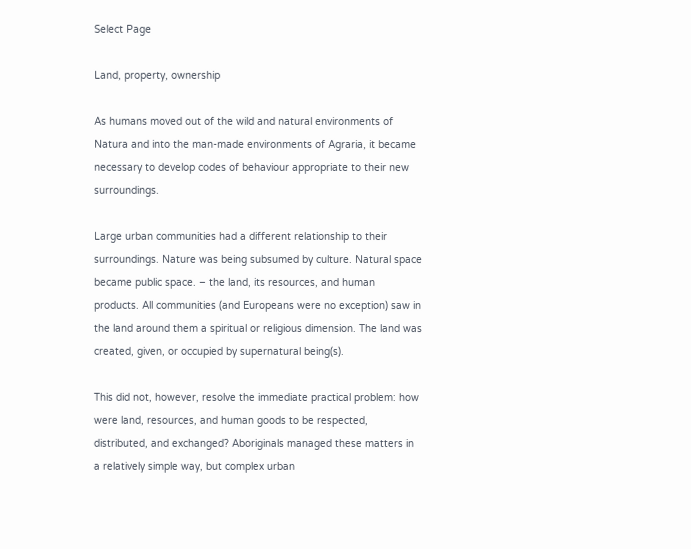Select Page

Land, property, ownership

As humans moved out of the wild and natural environments of Natura and into the man-made environments of Agraria, it became necessary to develop codes of behaviour appropriate to their new surroundings.

Large urban communities had a different relationship to their surroundings. Nature was being subsumed by culture. Natural space became public space. – the land, its resources, and human products. All communities (and Europeans were no exception) saw in the land around them a spiritual or religious dimension. The land was created, given, or occupied by supernatural being(s).

This did not, however, resolve the immediate practical problem: how were land, resources, and human goods to be respected, distributed, and exchanged? Aboriginals managed these matters in a relatively simple way, but complex urban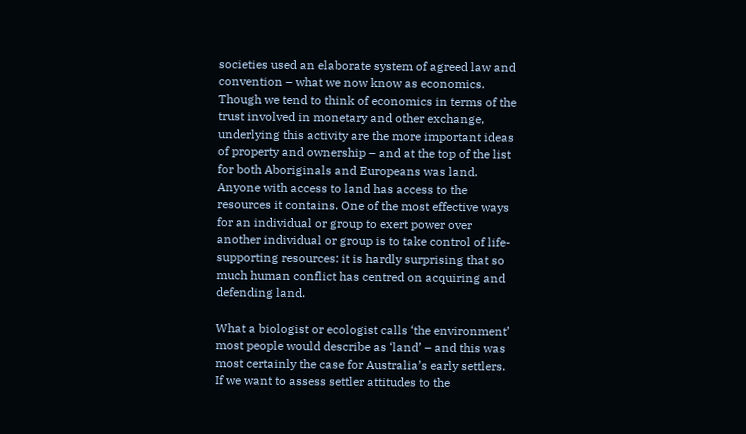societies used an elaborate system of agreed law and convention – what we now know as economics. Though we tend to think of economics in terms of the trust involved in monetary and other exchange, underlying this activity are the more important ideas of property and ownership – and at the top of the list for both Aboriginals and Europeans was land. Anyone with access to land has access to the resources it contains. One of the most effective ways for an individual or group to exert power over another individual or group is to take control of life-supporting resources: it is hardly surprising that so much human conflict has centred on acquiring and defending land.

What a biologist or ecologist calls ‘the environment’ most people would describe as ‘land’ – and this was most certainly the case for Australia’s early settlers. If we want to assess settler attitudes to the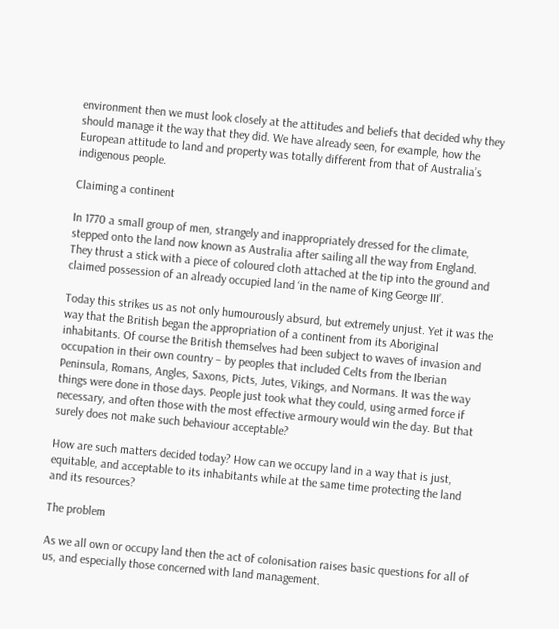environment then we must look closely at the attitudes and beliefs that decided why they should manage it the way that they did. We have already seen, for example, how the European attitude to land and property was totally different from that of Australia’s indigenous people.

Claiming a continent

In 1770 a small group of men, strangely and inappropriately dressed for the climate, stepped onto the land now known as Australia after sailing all the way from England. They thrust a stick with a piece of coloured cloth attached at the tip into the ground and claimed possession of an already occupied land ‘in the name of King George III’.

Today this strikes us as not only humourously absurd, but extremely unjust. Yet it was the way that the British began the appropriation of a continent from its Aboriginal inhabitants. Of course the British themselves had been subject to waves of invasion and occupation in their own country – by peoples that included Celts from the Iberian Peninsula, Romans, Angles, Saxons, Picts, Jutes, Vikings, and Normans. It was the way things were done in those days. People just took what they could, using armed force if necessary, and often those with the most effective armoury would win the day. But that surely does not make such behaviour acceptable?

How are such matters decided today? How can we occupy land in a way that is just, equitable, and acceptable to its inhabitants while at the same time protecting the land and its resources?

The problem

As we all own or occupy land then the act of colonisation raises basic questions for all of us, and especially those concerned with land management.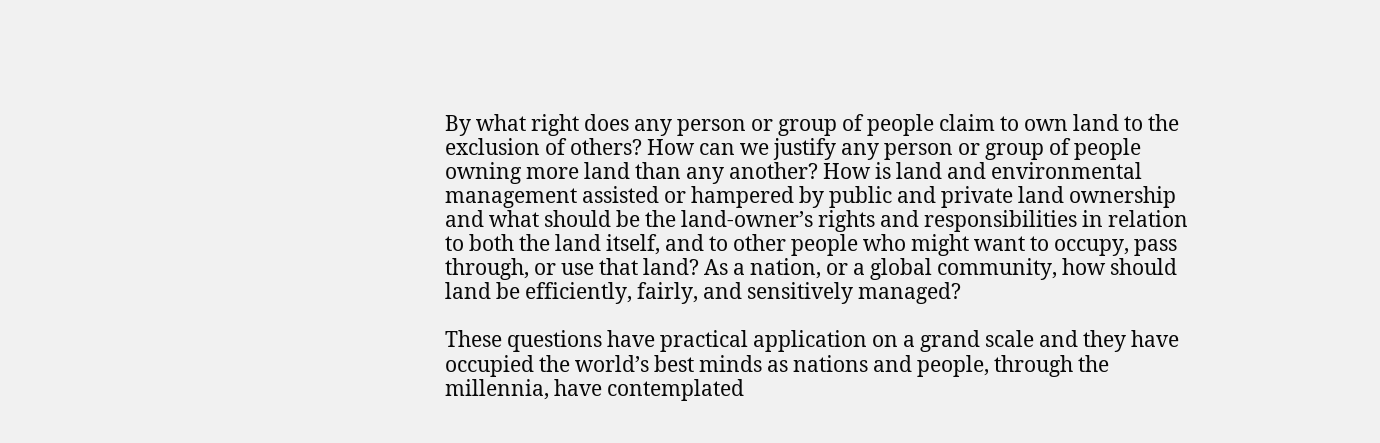By what right does any person or group of people claim to own land to the exclusion of others? How can we justify any person or group of people owning more land than any another? How is land and environmental management assisted or hampered by public and private land ownership and what should be the land-owner’s rights and responsibilities in relation to both the land itself, and to other people who might want to occupy, pass through, or use that land? As a nation, or a global community, how should land be efficiently, fairly, and sensitively managed?

These questions have practical application on a grand scale and they have occupied the world’s best minds as nations and people, through the millennia, have contemplated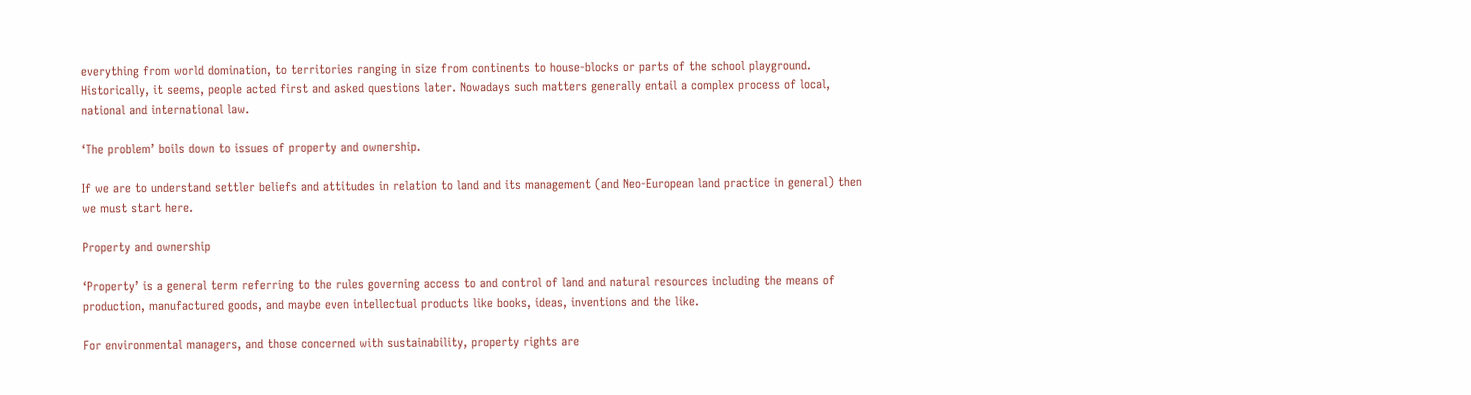everything from world domination, to territories ranging in size from continents to house-blocks or parts of the school playground. Historically, it seems, people acted first and asked questions later. Nowadays such matters generally entail a complex process of local, national and international law.

‘The problem’ boils down to issues of property and ownership.

If we are to understand settler beliefs and attitudes in relation to land and its management (and Neo-European land practice in general) then we must start here.

Property and ownership

‘Property’ is a general term referring to the rules governing access to and control of land and natural resources including the means of production, manufactured goods, and maybe even intellectual products like books, ideas, inventions and the like.

For environmental managers, and those concerned with sustainability, property rights are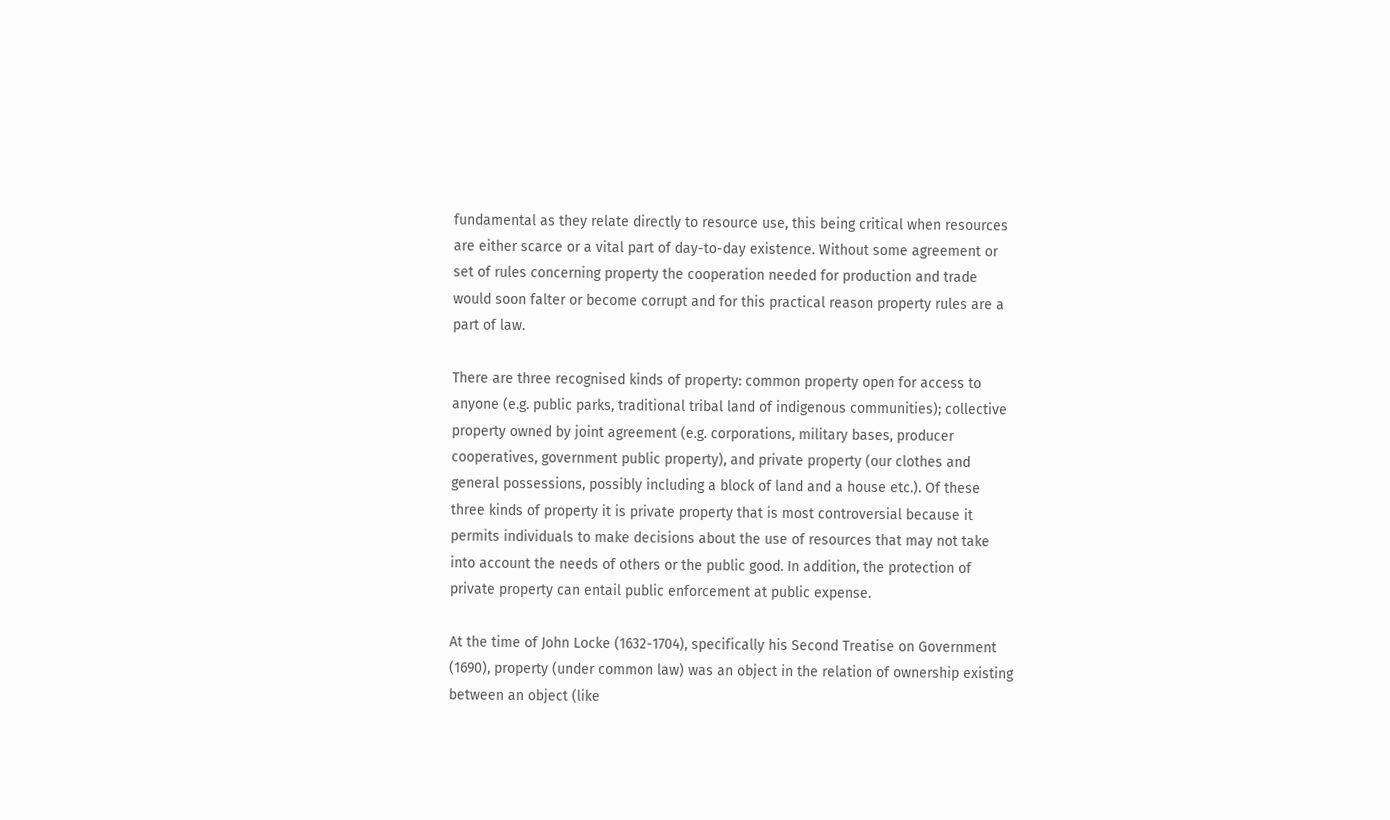fundamental as they relate directly to resource use, this being critical when resources are either scarce or a vital part of day-to-day existence. Without some agreement or set of rules concerning property the cooperation needed for production and trade would soon falter or become corrupt and for this practical reason property rules are a part of law.

There are three recognised kinds of property: common property open for access to anyone (e.g. public parks, traditional tribal land of indigenous communities); collective property owned by joint agreement (e.g. corporations, military bases, producer cooperatives, government public property), and private property (our clothes and general possessions, possibly including a block of land and a house etc.). Of these three kinds of property it is private property that is most controversial because it permits individuals to make decisions about the use of resources that may not take into account the needs of others or the public good. In addition, the protection of private property can entail public enforcement at public expense.

At the time of John Locke (1632-1704), specifically his Second Treatise on Government (1690), property (under common law) was an object in the relation of ownership existing between an object (like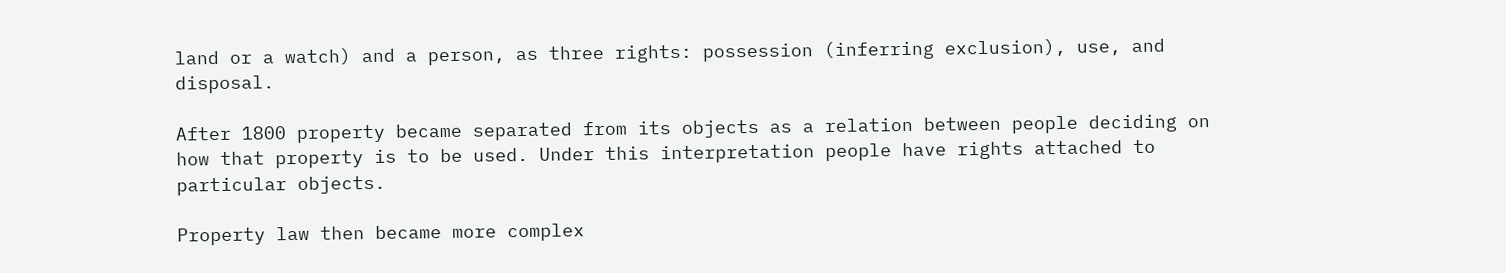land or a watch) and a person, as three rights: possession (inferring exclusion), use, and disposal.

After 1800 property became separated from its objects as a relation between people deciding on how that property is to be used. Under this interpretation people have rights attached to particular objects.

Property law then became more complex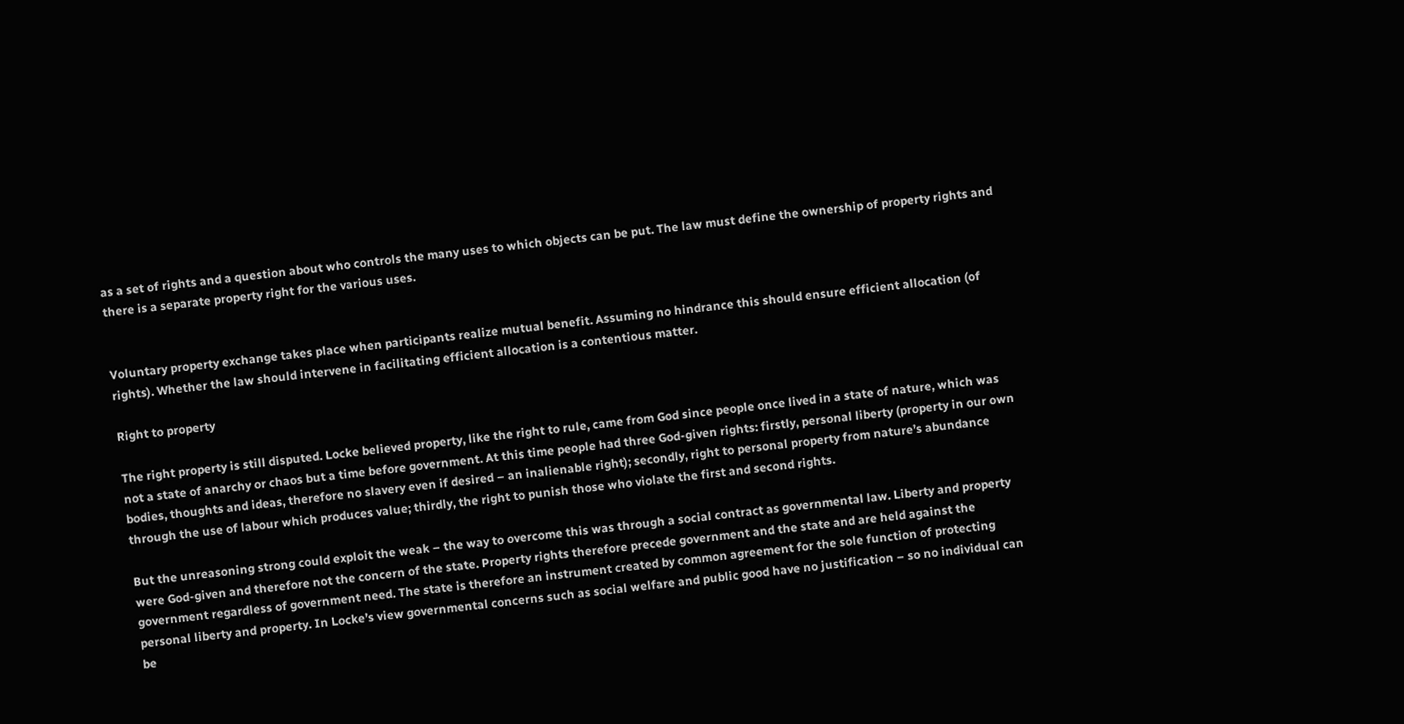as a set of rights and a question about who controls the many uses to which objects can be put. The law must define the ownership of property rights and there is a separate property right for the various uses.


Voluntary property exchange takes place when participants realize mutual benefit. Assuming no hindrance this should ensure efficient allocation (of rights). Whether the law should intervene in facilitating efficient allocation is a contentious matter.

Right to property

The right property is still disputed. Locke believed property, like the right to rule, came from God since people once lived in a state of nature, which was not a state of anarchy or chaos but a time before government. At this time people had three God-given rights: firstly, personal liberty (property in our own bodies, thoughts and ideas, therefore no slavery even if desired – an inalienable right); secondly, right to personal property from nature’s abundance through the use of labour which produces value; thirdly, the right to punish those who violate the first and second rights.

But the unreasoning strong could exploit the weak – the way to overcome this was through a social contract as governmental law. Liberty and property were God-given and therefore not the concern of the state. Property rights therefore precede government and the state and are held against the government regardless of government need. The state is therefore an instrument created by common agreement for the sole function of protecting personal liberty and property. In Locke’s view governmental concerns such as social welfare and public good have no justification – so no individual can be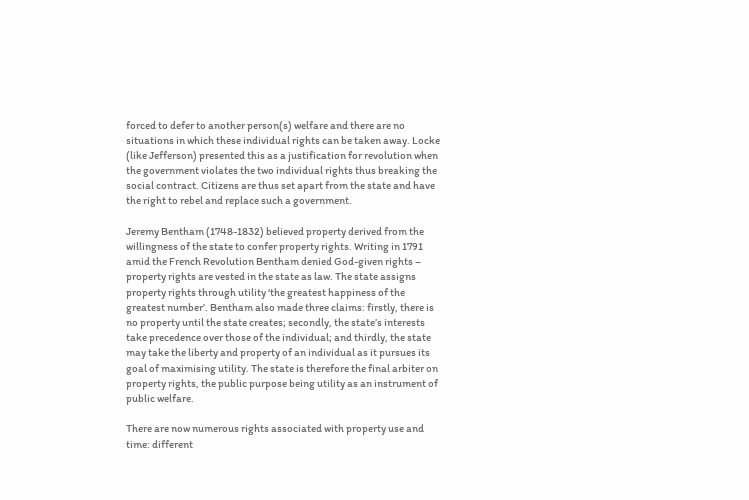forced to defer to another person(s) welfare and there are no situations in which these individual rights can be taken away. Locke (like Jefferson) presented this as a justification for revolution when the government violates the two individual rights thus breaking the social contract. Citizens are thus set apart from the state and have the right to rebel and replace such a government.

Jeremy Bentham (1748-1832) believed property derived from the willingness of the state to confer property rights. Writing in 1791 amid the French Revolution Bentham denied God-given rights – property rights are vested in the state as law. The state assigns property rights through utility ‘the greatest happiness of the greatest number’. Bentham also made three claims: firstly, there is no property until the state creates; secondly, the state’s interests take precedence over those of the individual; and thirdly, the state may take the liberty and property of an individual as it pursues its goal of maximising utility. The state is therefore the final arbiter on property rights, the public purpose being utility as an instrument of public welfare.

There are now numerous rights associated with property use and time: different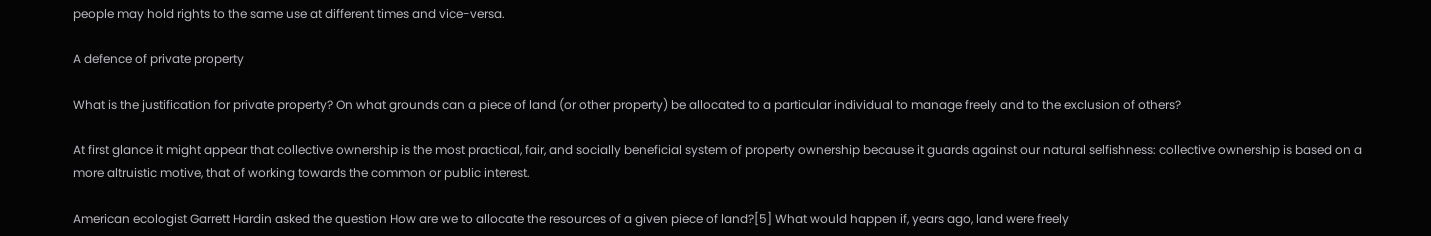people may hold rights to the same use at different times and vice-versa.

A defence of private property

What is the justification for private property? On what grounds can a piece of land (or other property) be allocated to a particular individual to manage freely and to the exclusion of others?

At first glance it might appear that collective ownership is the most practical, fair, and socially beneficial system of property ownership because it guards against our natural selfishness: collective ownership is based on a more altruistic motive, that of working towards the common or public interest.

American ecologist Garrett Hardin asked the question How are we to allocate the resources of a given piece of land?[5] What would happen if, years ago, land were freely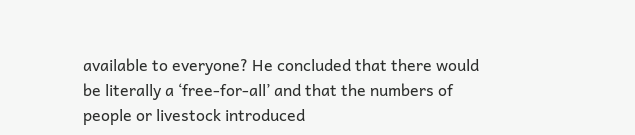available to everyone? He concluded that there would be literally a ‘free-for-all’ and that the numbers of people or livestock introduced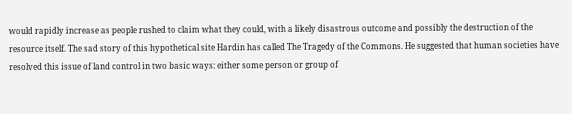would rapidly increase as people rushed to claim what they could, with a likely disastrous outcome and possibly the destruction of the resource itself. The sad story of this hypothetical site Hardin has called The Tragedy of the Commons. He suggested that human societies have resolved this issue of land control in two basic ways: either some person or group of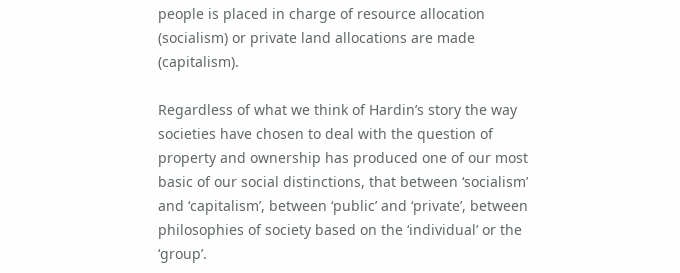people is placed in charge of resource allocation (socialism) or private land allocations are made (capitalism).

Regardless of what we think of Hardin’s story the way societies have chosen to deal with the question of property and ownership has produced one of our most basic of our social distinctions, that between ‘socialism’ and ‘capitalism’, between ‘public’ and ‘private’, between philosophies of society based on the ‘individual’ or the ‘group’.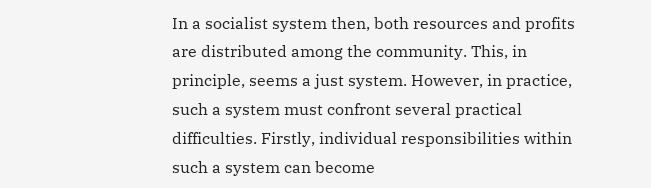In a socialist system then, both resources and profits are distributed among the community. This, in principle, seems a just system. However, in practice, such a system must confront several practical difficulties. Firstly, individual responsibilities within such a system can become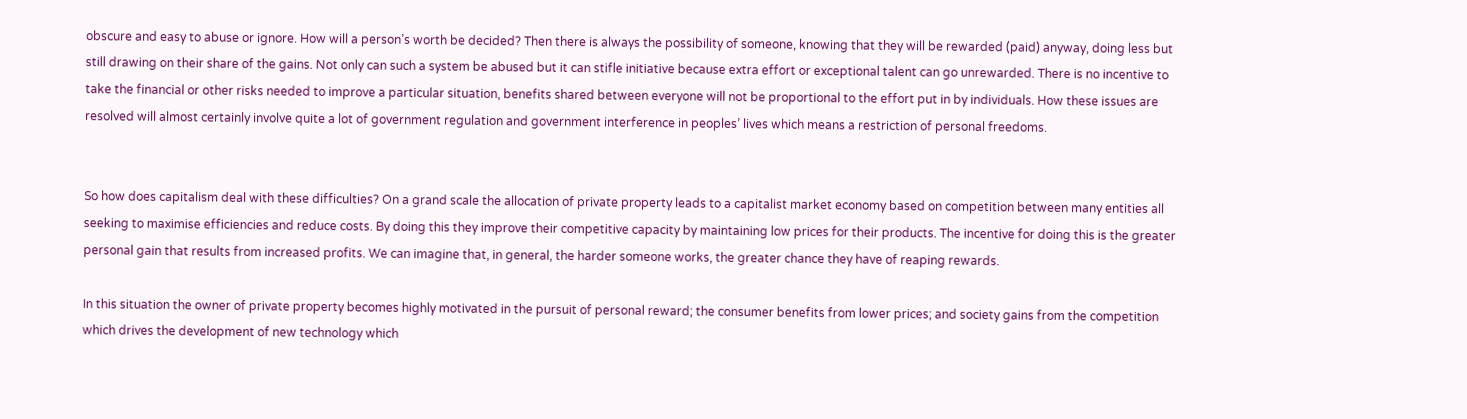obscure and easy to abuse or ignore. How will a person’s worth be decided? Then there is always the possibility of someone, knowing that they will be rewarded (paid) anyway, doing less but still drawing on their share of the gains. Not only can such a system be abused but it can stifle initiative because extra effort or exceptional talent can go unrewarded. There is no incentive to take the financial or other risks needed to improve a particular situation, benefits shared between everyone will not be proportional to the effort put in by individuals. How these issues are resolved will almost certainly involve quite a lot of government regulation and government interference in peoples’ lives which means a restriction of personal freedoms.


So how does capitalism deal with these difficulties? On a grand scale the allocation of private property leads to a capitalist market economy based on competition between many entities all seeking to maximise efficiencies and reduce costs. By doing this they improve their competitive capacity by maintaining low prices for their products. The incentive for doing this is the greater personal gain that results from increased profits. We can imagine that, in general, the harder someone works, the greater chance they have of reaping rewards.

In this situation the owner of private property becomes highly motivated in the pursuit of personal reward; the consumer benefits from lower prices; and society gains from the competition which drives the development of new technology which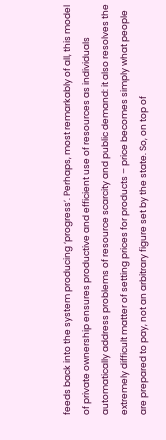feeds back into the system producing ‘progress’. Perhaps, most remarkably of all, this model of private ownership ensures productive and efficient use of resources as individuals automatically address problems of resource scarcity and public demand: it also resolves the extremely difficult matter of setting prices for products – price becomes simply what people are prepared to pay, not an arbitrary figure set by the state. So, on top of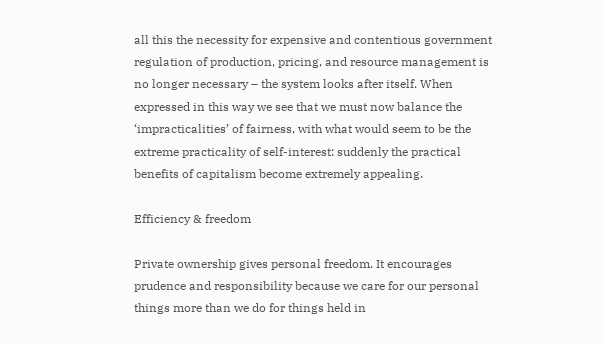all this the necessity for expensive and contentious government regulation of production, pricing, and resource management is no longer necessary – the system looks after itself. When expressed in this way we see that we must now balance the ‘impracticalities’ of fairness, with what would seem to be the extreme practicality of self-interest: suddenly the practical benefits of capitalism become extremely appealing.

Efficiency & freedom

Private ownership gives personal freedom. It encourages prudence and responsibility because we care for our personal things more than we do for things held in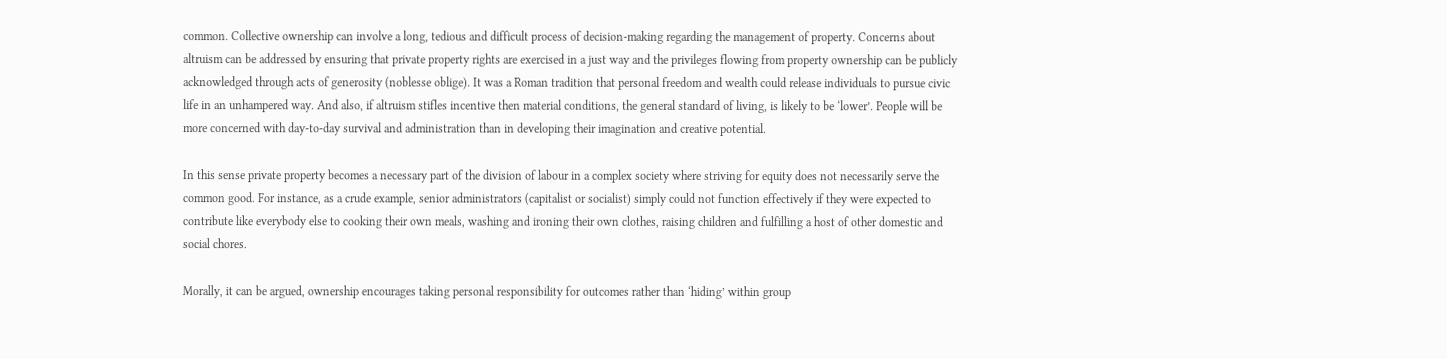common. Collective ownership can involve a long, tedious and difficult process of decision-making regarding the management of property. Concerns about altruism can be addressed by ensuring that private property rights are exercised in a just way and the privileges flowing from property ownership can be publicly acknowledged through acts of generosity (noblesse oblige). It was a Roman tradition that personal freedom and wealth could release individuals to pursue civic life in an unhampered way. And also, if altruism stifles incentive then material conditions, the general standard of living, is likely to be ‘lower’. People will be more concerned with day-to-day survival and administration than in developing their imagination and creative potential.

In this sense private property becomes a necessary part of the division of labour in a complex society where striving for equity does not necessarily serve the common good. For instance, as a crude example, senior administrators (capitalist or socialist) simply could not function effectively if they were expected to contribute like everybody else to cooking their own meals, washing and ironing their own clothes, raising children and fulfilling a host of other domestic and social chores.

Morally, it can be argued, ownership encourages taking personal responsibility for outcomes rather than ‘hiding’ within group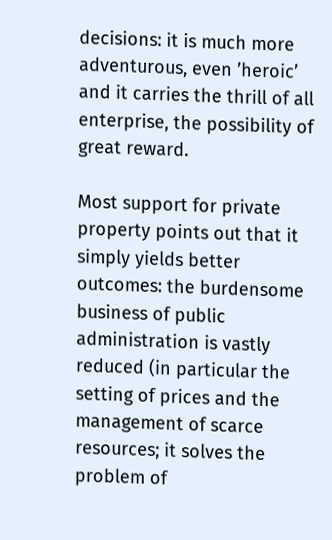decisions: it is much more adventurous, even ’heroic’ and it carries the thrill of all enterprise, the possibility of great reward.

Most support for private property points out that it simply yields better outcomes: the burdensome business of public administration is vastly reduced (in particular the setting of prices and the management of scarce resources; it solves the problem of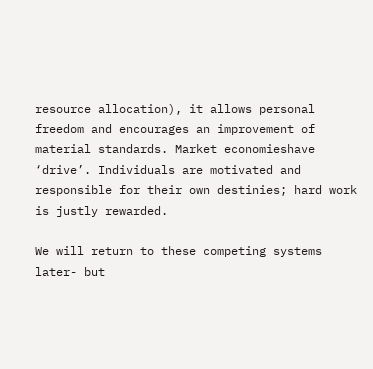resource allocation), it allows personal freedom and encourages an improvement of material standards. Market economieshave ‘drive’. Individuals are motivated and responsible for their own destinies; hard work is justly rewarded.

We will return to these competing systems later- but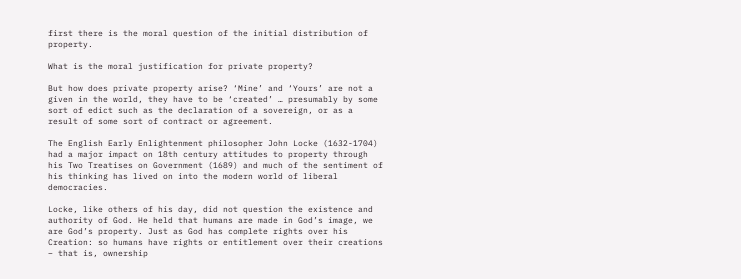first there is the moral question of the initial distribution of property.

What is the moral justification for private property?

But how does private property arise? ‘Mine’ and ‘Yours’ are not a given in the world, they have to be ‘created’ … presumably by some sort of edict such as the declaration of a sovereign, or as a result of some sort of contract or agreement.

The English Early Enlightenment philosopher John Locke (1632-1704) had a major impact on 18th century attitudes to property through his Two Treatises on Government (1689) and much of the sentiment of his thinking has lived on into the modern world of liberal democracies.

Locke, like others of his day, did not question the existence and authority of God. He held that humans are made in God’s image, we are God’s property. Just as God has complete rights over his Creation: so humans have rights or entitlement over their creations – that is, ownership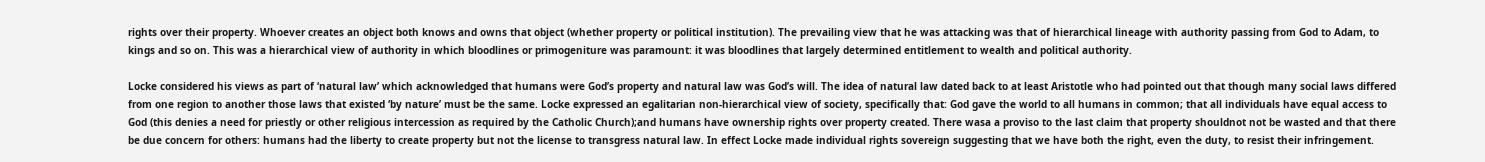rights over their property. Whoever creates an object both knows and owns that object (whether property or political institution). The prevailing view that he was attacking was that of hierarchical lineage with authority passing from God to Adam, to kings and so on. This was a hierarchical view of authority in which bloodlines or primogeniture was paramount: it was bloodlines that largely determined entitlement to wealth and political authority.

Locke considered his views as part of ‘natural law’ which acknowledged that humans were God’s property and natural law was God’s will. The idea of natural law dated back to at least Aristotle who had pointed out that though many social laws differed from one region to another those laws that existed ‘by nature’ must be the same. Locke expressed an egalitarian non-hierarchical view of society, specifically that: God gave the world to all humans in common; that all individuals have equal access to God (this denies a need for priestly or other religious intercession as required by the Catholic Church);and humans have ownership rights over property created. There wasa a proviso to the last claim that property shouldnot not be wasted and that there be due concern for others: humans had the liberty to create property but not the license to transgress natural law. In effect Locke made individual rights sovereign suggesting that we have both the right, even the duty, to resist their infringement.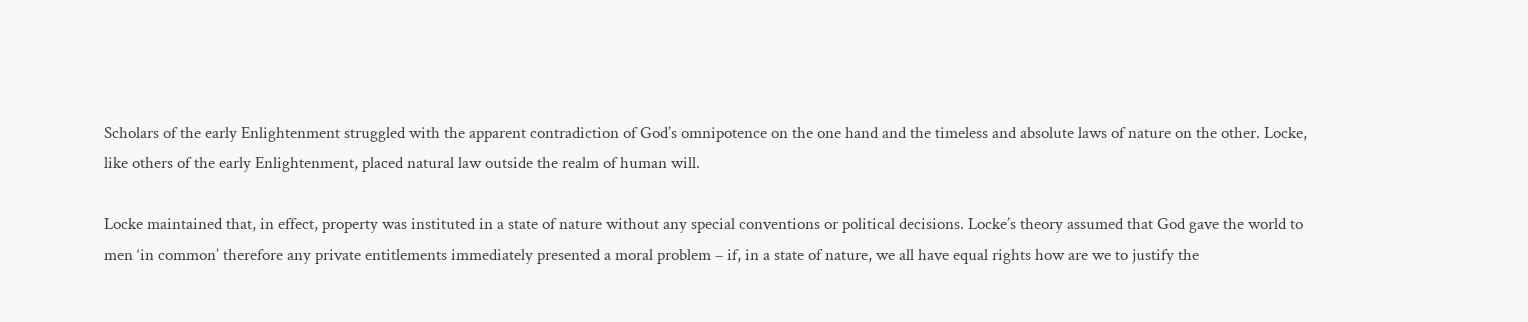Scholars of the early Enlightenment struggled with the apparent contradiction of God’s omnipotence on the one hand and the timeless and absolute laws of nature on the other. Locke, like others of the early Enlightenment, placed natural law outside the realm of human will.

Locke maintained that, in effect, property was instituted in a state of nature without any special conventions or political decisions. Locke’s theory assumed that God gave the world to men ‘in common’ therefore any private entitlements immediately presented a moral problem – if, in a state of nature, we all have equal rights how are we to justify the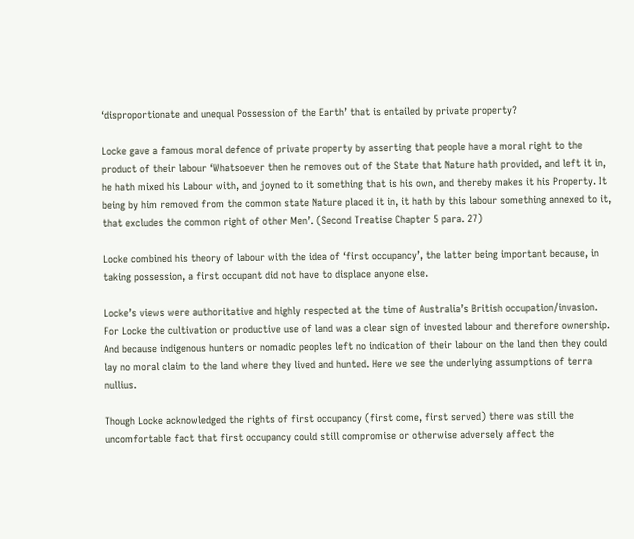‘disproportionate and unequal Possession of the Earth’ that is entailed by private property?

Locke gave a famous moral defence of private property by asserting that people have a moral right to the product of their labour ‘Whatsoever then he removes out of the State that Nature hath provided, and left it in, he hath mixed his Labour with, and joyned to it something that is his own, and thereby makes it his Property. It being by him removed from the common state Nature placed it in, it hath by this labour something annexed to it, that excludes the common right of other Men’. (Second Treatise Chapter 5 para. 27)

Locke combined his theory of labour with the idea of ‘first occupancy’, the latter being important because, in taking possession, a first occupant did not have to displace anyone else.

Locke’s views were authoritative and highly respected at the time of Australia’s British occupation/invasion. For Locke the cultivation or productive use of land was a clear sign of invested labour and therefore ownership. And because indigenous hunters or nomadic peoples left no indication of their labour on the land then they could lay no moral claim to the land where they lived and hunted. Here we see the underlying assumptions of terra nullius.

Though Locke acknowledged the rights of first occupancy (first come, first served) there was still the uncomfortable fact that first occupancy could still compromise or otherwise adversely affect the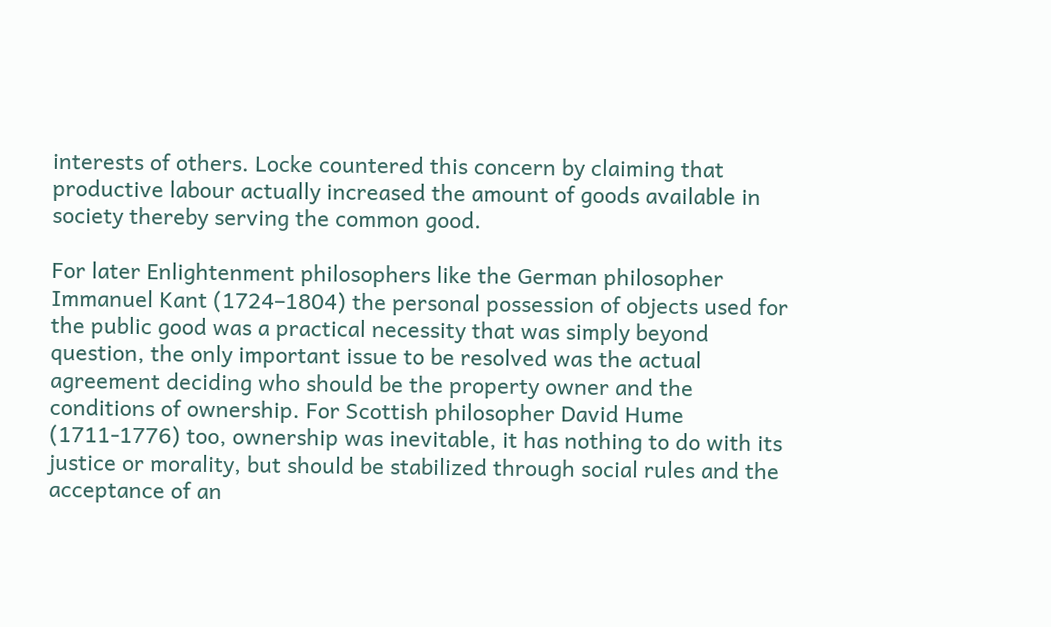interests of others. Locke countered this concern by claiming that productive labour actually increased the amount of goods available in society thereby serving the common good.

For later Enlightenment philosophers like the German philosopher Immanuel Kant (1724–1804) the personal possession of objects used for the public good was a practical necessity that was simply beyond question, the only important issue to be resolved was the actual agreement deciding who should be the property owner and the conditions of ownership. For Scottish philosopher David Hume (1711-1776) too, ownership was inevitable, it has nothing to do with its justice or morality, but should be stabilized through social rules and the acceptance of an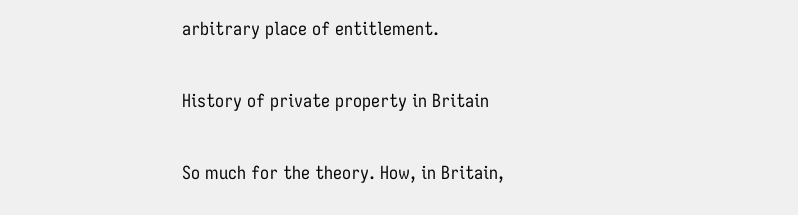arbitrary place of entitlement.

History of private property in Britain

So much for the theory. How, in Britain,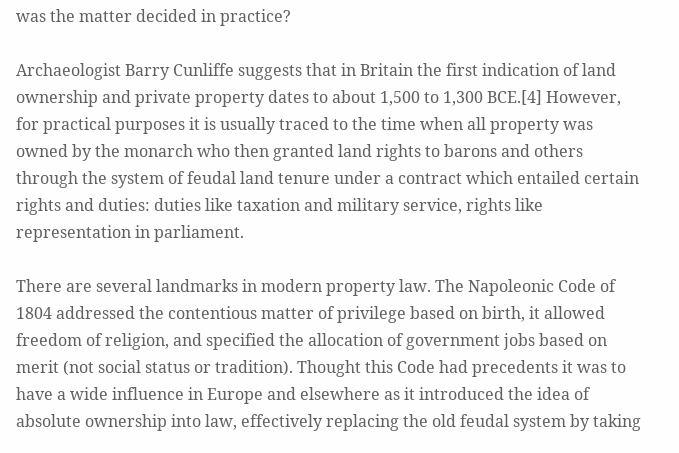was the matter decided in practice?

Archaeologist Barry Cunliffe suggests that in Britain the first indication of land ownership and private property dates to about 1,500 to 1,300 BCE.[4] However, for practical purposes it is usually traced to the time when all property was owned by the monarch who then granted land rights to barons and others through the system of feudal land tenure under a contract which entailed certain rights and duties: duties like taxation and military service, rights like representation in parliament.

There are several landmarks in modern property law. The Napoleonic Code of 1804 addressed the contentious matter of privilege based on birth, it allowed freedom of religion, and specified the allocation of government jobs based on merit (not social status or tradition). Thought this Code had precedents it was to have a wide influence in Europe and elsewhere as it introduced the idea of absolute ownership into law, effectively replacing the old feudal system by taking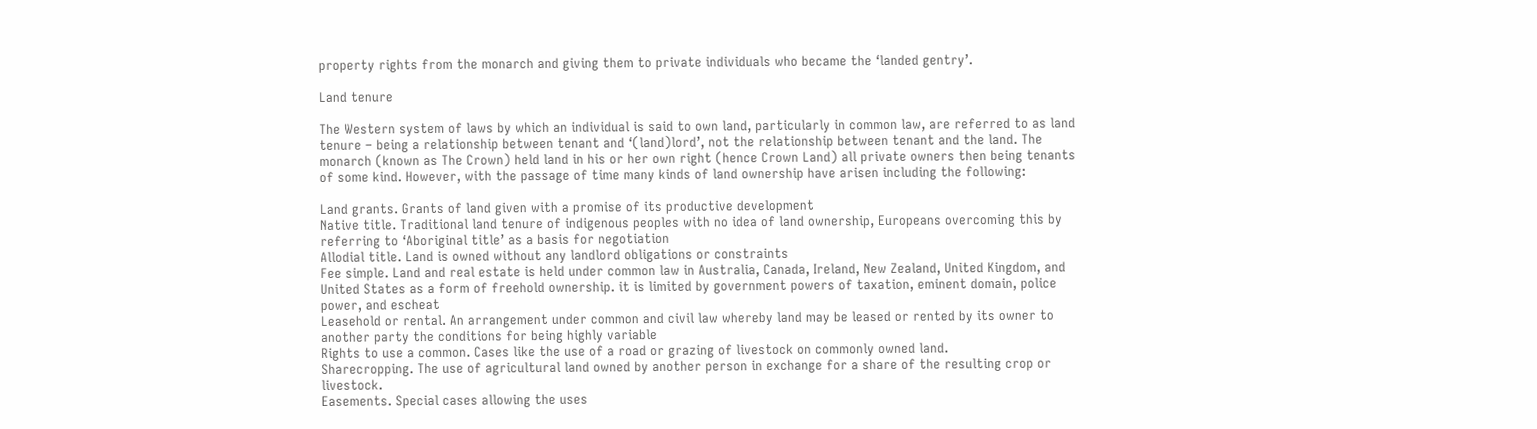property rights from the monarch and giving them to private individuals who became the ‘landed gentry’.

Land tenure

The Western system of laws by which an individual is said to own land, particularly in common law, are referred to as land tenure – being a relationship between tenant and ‘(land)lord’, not the relationship between tenant and the land. The monarch (known as The Crown) held land in his or her own right (hence Crown Land) all private owners then being tenants of some kind. However, with the passage of time many kinds of land ownership have arisen including the following:

Land grants. Grants of land given with a promise of its productive development
Native title. Traditional land tenure of indigenous peoples with no idea of land ownership, Europeans overcoming this by referring to ‘Aboriginal title’ as a basis for negotiation
Allodial title. Land is owned without any landlord obligations or constraints
Fee simple. Land and real estate is held under common law in Australia, Canada, Ireland, New Zealand, United Kingdom, and United States as a form of freehold ownership. it is limited by government powers of taxation, eminent domain, police power, and escheat
Leasehold or rental. An arrangement under common and civil law whereby land may be leased or rented by its owner to another party the conditions for being highly variable
Rights to use a common. Cases like the use of a road or grazing of livestock on commonly owned land.
Sharecropping. The use of agricultural land owned by another person in exchange for a share of the resulting crop or livestock.
Easements. Special cases allowing the uses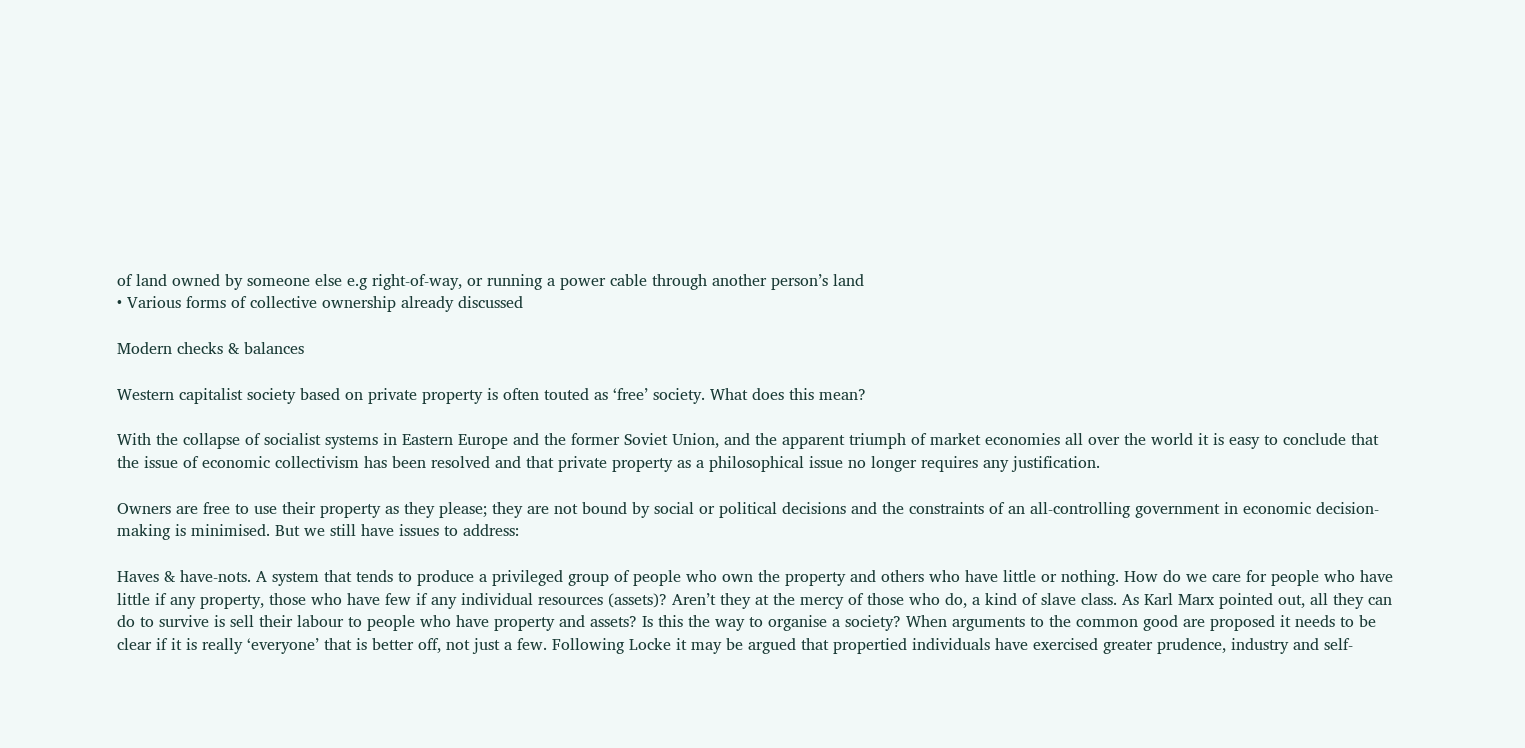of land owned by someone else e.g right-of-way, or running a power cable through another person’s land
• Various forms of collective ownership already discussed

Modern checks & balances

Western capitalist society based on private property is often touted as ‘free’ society. What does this mean?

With the collapse of socialist systems in Eastern Europe and the former Soviet Union, and the apparent triumph of market economies all over the world it is easy to conclude that the issue of economic collectivism has been resolved and that private property as a philosophical issue no longer requires any justification.

Owners are free to use their property as they please; they are not bound by social or political decisions and the constraints of an all-controlling government in economic decision-making is minimised. But we still have issues to address:

Haves & have-nots. A system that tends to produce a privileged group of people who own the property and others who have little or nothing. How do we care for people who have little if any property, those who have few if any individual resources (assets)? Aren’t they at the mercy of those who do, a kind of slave class. As Karl Marx pointed out, all they can do to survive is sell their labour to people who have property and assets? Is this the way to organise a society? When arguments to the common good are proposed it needs to be clear if it is really ‘everyone’ that is better off, not just a few. Following Locke it may be argued that propertied individuals have exercised greater prudence, industry and self-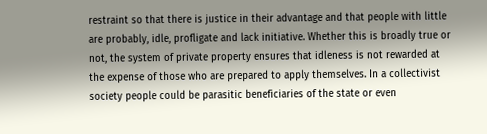restraint so that there is justice in their advantage and that people with little are probably, idle, profligate and lack initiative. Whether this is broadly true or not, the system of private property ensures that idleness is not rewarded at the expense of those who are prepared to apply themselves. In a collectivist society people could be parasitic beneficiaries of the state or even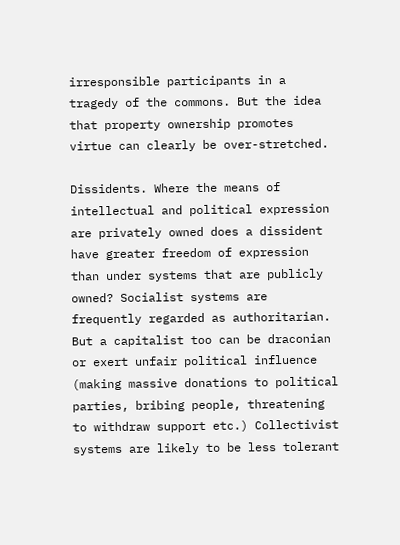irresponsible participants in a tragedy of the commons. But the idea that property ownership promotes virtue can clearly be over-stretched.

Dissidents. Where the means of intellectual and political expression are privately owned does a dissident have greater freedom of expression than under systems that are publicly owned? Socialist systems are frequently regarded as authoritarian. But a capitalist too can be draconian or exert unfair political influence (making massive donations to political parties, bribing people, threatening to withdraw support etc.) Collectivist systems are likely to be less tolerant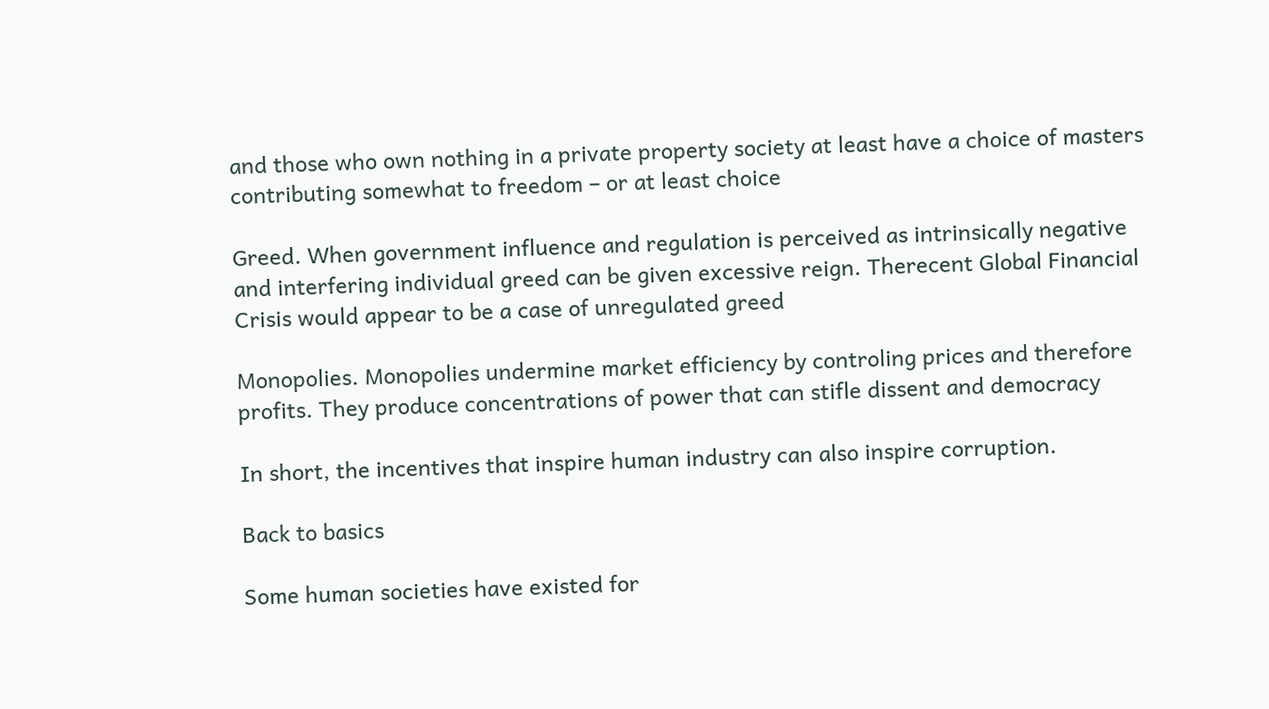and those who own nothing in a private property society at least have a choice of masters contributing somewhat to freedom – or at least choice

Greed. When government influence and regulation is perceived as intrinsically negative and interfering individual greed can be given excessive reign. Therecent Global Financial Crisis would appear to be a case of unregulated greed

Monopolies. Monopolies undermine market efficiency by controling prices and therefore profits. They produce concentrations of power that can stifle dissent and democracy

In short, the incentives that inspire human industry can also inspire corruption.

Back to basics

Some human societies have existed for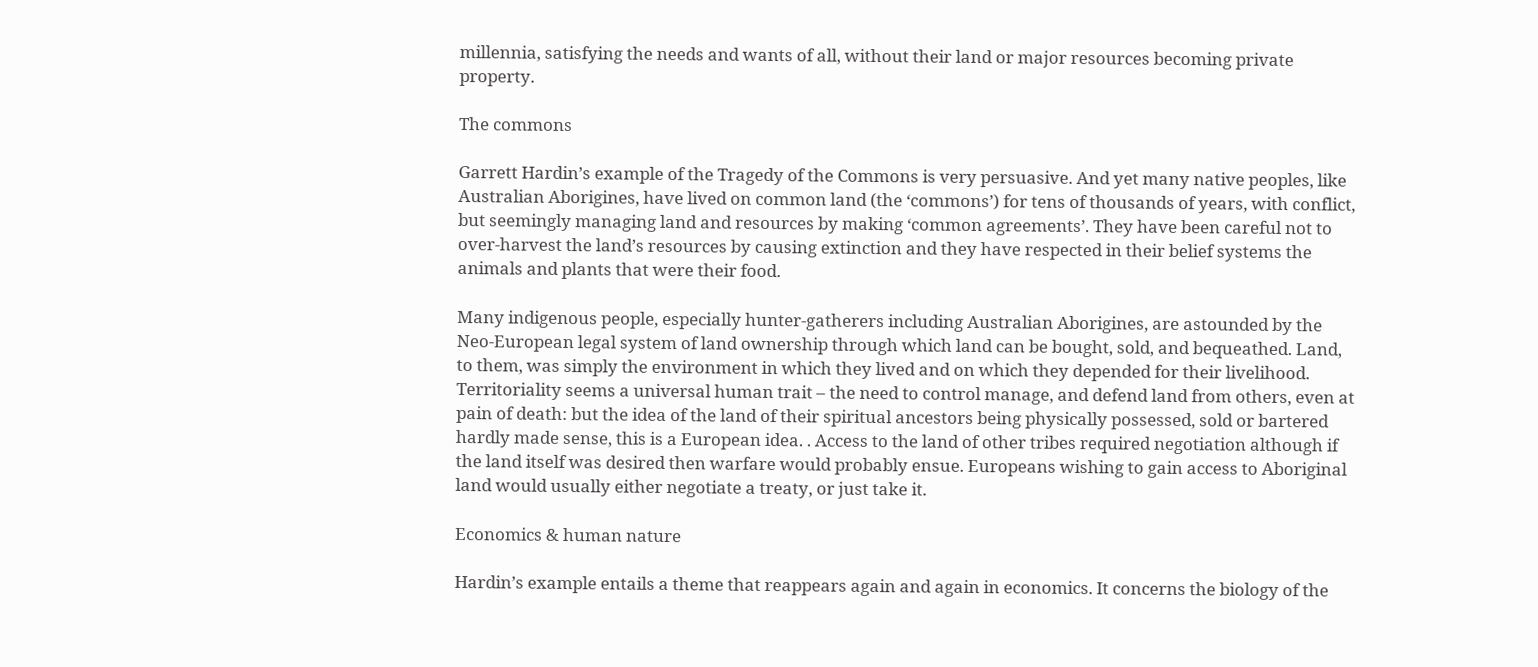millennia, satisfying the needs and wants of all, without their land or major resources becoming private property.

The commons

Garrett Hardin’s example of the Tragedy of the Commons is very persuasive. And yet many native peoples, like Australian Aborigines, have lived on common land (the ‘commons’) for tens of thousands of years, with conflict, but seemingly managing land and resources by making ‘common agreements’. They have been careful not to over-harvest the land’s resources by causing extinction and they have respected in their belief systems the animals and plants that were their food.

Many indigenous people, especially hunter-gatherers including Australian Aborigines, are astounded by the Neo-European legal system of land ownership through which land can be bought, sold, and bequeathed. Land, to them, was simply the environment in which they lived and on which they depended for their livelihood. Territoriality seems a universal human trait – the need to control manage, and defend land from others, even at pain of death: but the idea of the land of their spiritual ancestors being physically possessed, sold or bartered hardly made sense, this is a European idea. . Access to the land of other tribes required negotiation although if the land itself was desired then warfare would probably ensue. Europeans wishing to gain access to Aboriginal land would usually either negotiate a treaty, or just take it.

Economics & human nature

Hardin’s example entails a theme that reappears again and again in economics. It concerns the biology of the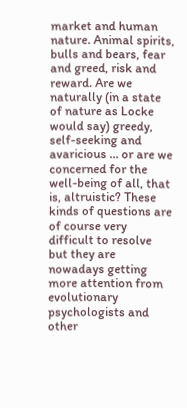market and human nature. Animal spirits, bulls and bears, fear and greed, risk and reward. Are we naturally (in a state of nature as Locke would say) greedy, self-seeking and avaricious … or are we concerned for the well-being of all, that is, altruistic? These kinds of questions are of course very difficult to resolve but they are nowadays getting more attention from evolutionary psychologists and other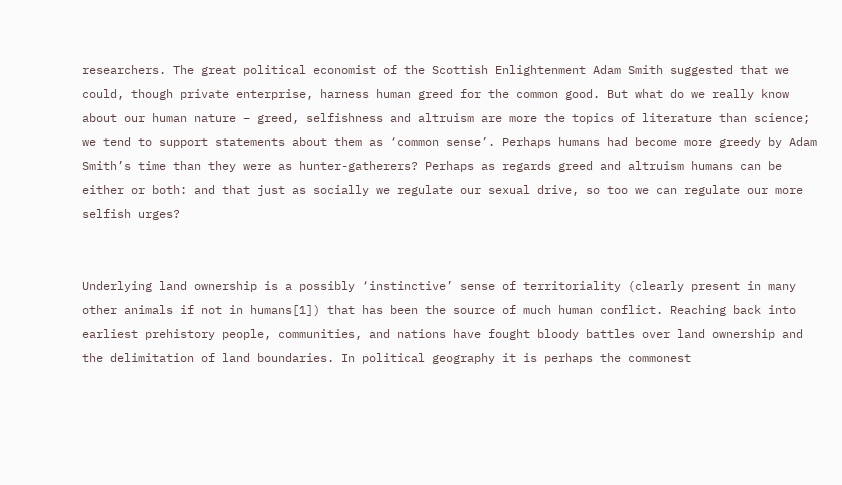researchers. The great political economist of the Scottish Enlightenment Adam Smith suggested that we could, though private enterprise, harness human greed for the common good. But what do we really know about our human nature – greed, selfishness and altruism are more the topics of literature than science; we tend to support statements about them as ‘common sense’. Perhaps humans had become more greedy by Adam Smith’s time than they were as hunter-gatherers? Perhaps as regards greed and altruism humans can be either or both: and that just as socially we regulate our sexual drive, so too we can regulate our more selfish urges?


Underlying land ownership is a possibly ‘instinctive’ sense of territoriality (clearly present in many other animals if not in humans[1]) that has been the source of much human conflict. Reaching back into earliest prehistory people, communities, and nations have fought bloody battles over land ownership and the delimitation of land boundaries. In political geography it is perhaps the commonest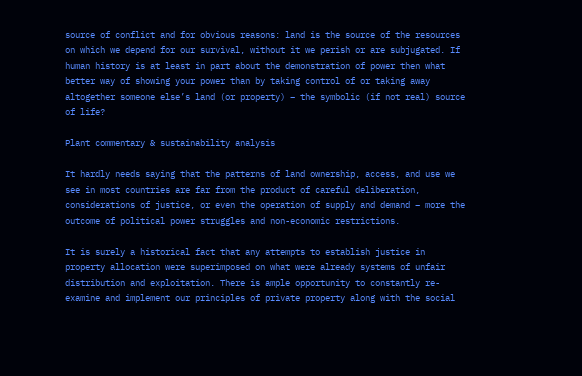source of conflict and for obvious reasons: land is the source of the resources on which we depend for our survival, without it we perish or are subjugated. If human history is at least in part about the demonstration of power then what better way of showing your power than by taking control of or taking away altogether someone else’s land (or property) – the symbolic (if not real) source of life?

Plant commentary & sustainability analysis

It hardly needs saying that the patterns of land ownership, access, and use we see in most countries are far from the product of careful deliberation, considerations of justice, or even the operation of supply and demand – more the outcome of political power struggles and non-economic restrictions.

It is surely a historical fact that any attempts to establish justice in property allocation were superimposed on what were already systems of unfair distribution and exploitation. There is ample opportunity to constantly re-examine and implement our principles of private property along with the social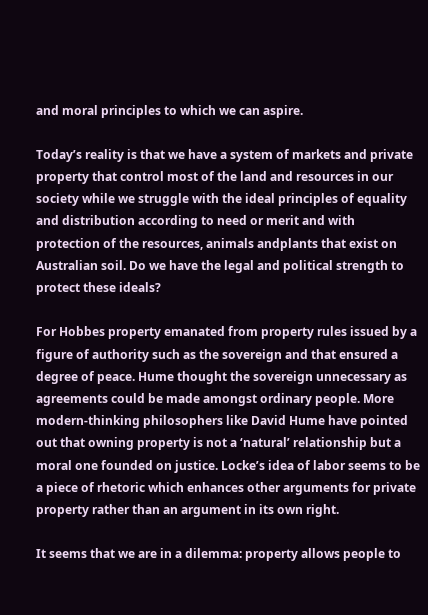and moral principles to which we can aspire.

Today’s reality is that we have a system of markets and private property that control most of the land and resources in our society while we struggle with the ideal principles of equality and distribution according to need or merit and with protection of the resources, animals andplants that exist on Australian soil. Do we have the legal and political strength to protect these ideals?

For Hobbes property emanated from property rules issued by a figure of authority such as the sovereign and that ensured a degree of peace. Hume thought the sovereign unnecessary as agreements could be made amongst ordinary people. More modern-thinking philosophers like David Hume have pointed out that owning property is not a ‘natural’ relationship but a moral one founded on justice. Locke’s idea of labor seems to be a piece of rhetoric which enhances other arguments for private property rather than an argument in its own right.

It seems that we are in a dilemma: property allows people to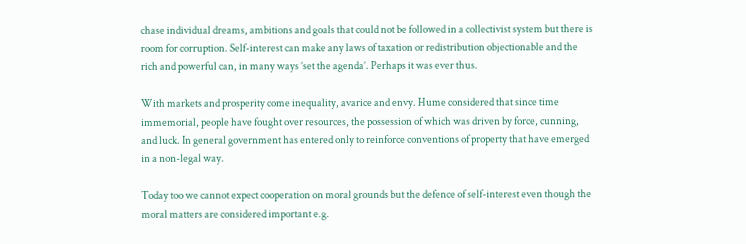chase individual dreams, ambitions and goals that could not be followed in a collectivist system but there is room for corruption. Self-interest can make any laws of taxation or redistribution objectionable and the rich and powerful can, in many ways ’set the agenda’. Perhaps it was ever thus.

With markets and prosperity come inequality, avarice and envy. Hume considered that since time immemorial, people have fought over resources, the possession of which was driven by force, cunning, and luck. In general government has entered only to reinforce conventions of property that have emerged in a non-legal way.

Today too we cannot expect cooperation on moral grounds but the defence of self-interest even though the moral matters are considered important e.g.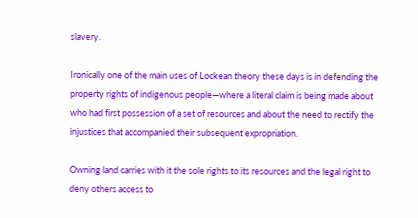slavery.

Ironically one of the main uses of Lockean theory these days is in defending the property rights of indigenous people—where a literal claim is being made about who had first possession of a set of resources and about the need to rectify the injustices that accompanied their subsequent expropriation.

Owning land carries with it the sole rights to its resources and the legal right to deny others access to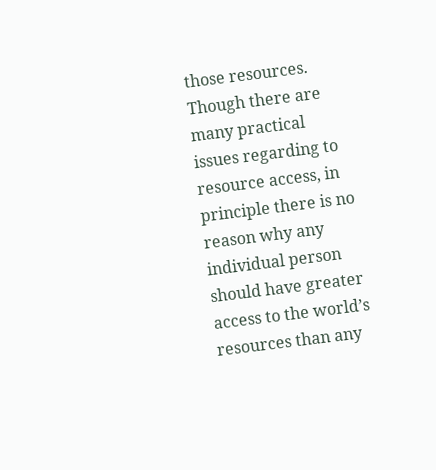those resources. Though there are many practical issues regarding to resource access, in principle there is no reason why any individual person should have greater access to the world’s resources than any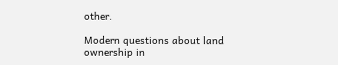other.

Modern questions about land ownership in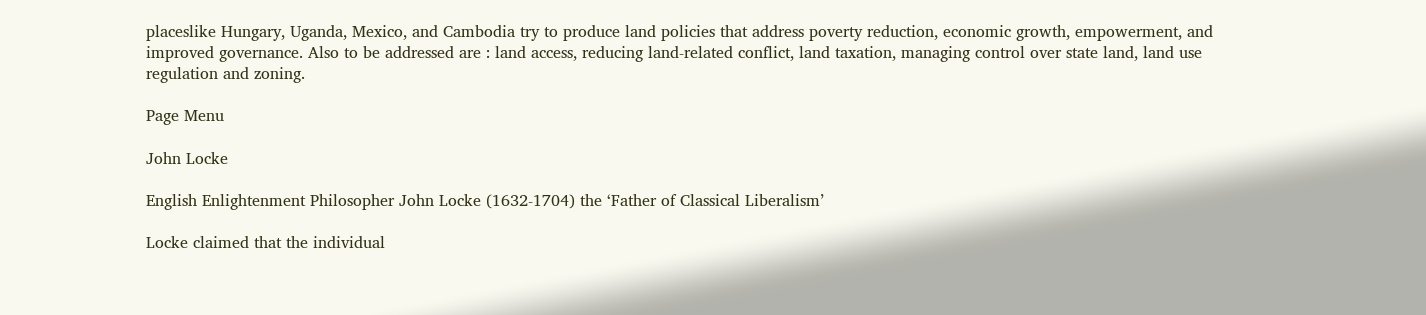placeslike Hungary, Uganda, Mexico, and Cambodia try to produce land policies that address poverty reduction, economic growth, empowerment, and improved governance. Also to be addressed are : land access, reducing land-related conflict, land taxation, managing control over state land, land use regulation and zoning.

Page Menu

John Locke

English Enlightenment Philosopher John Locke (1632-1704) the ‘Father of Classical Liberalism’

Locke claimed that the individual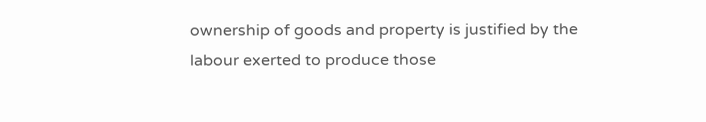ownership of goods and property is justified by the labour exerted to produce those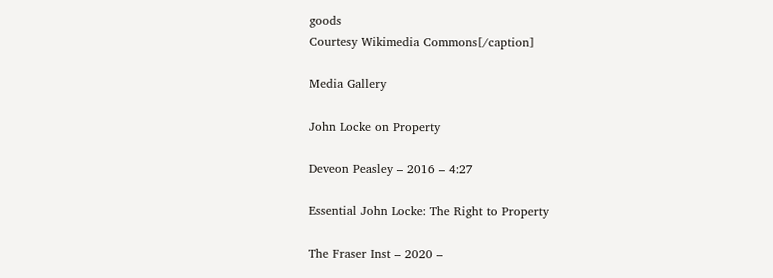goods
Courtesy Wikimedia Commons[/caption]

Media Gallery

John Locke on Property

Deveon Peasley – 2016 – 4:27

Essential John Locke: The Right to Property

The Fraser Inst – 2020 –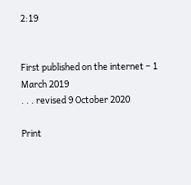2:19


First published on the internet – 1 March 2019
. . . revised 9 October 2020

Print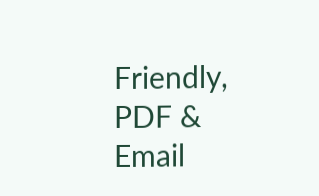Friendly, PDF & Email